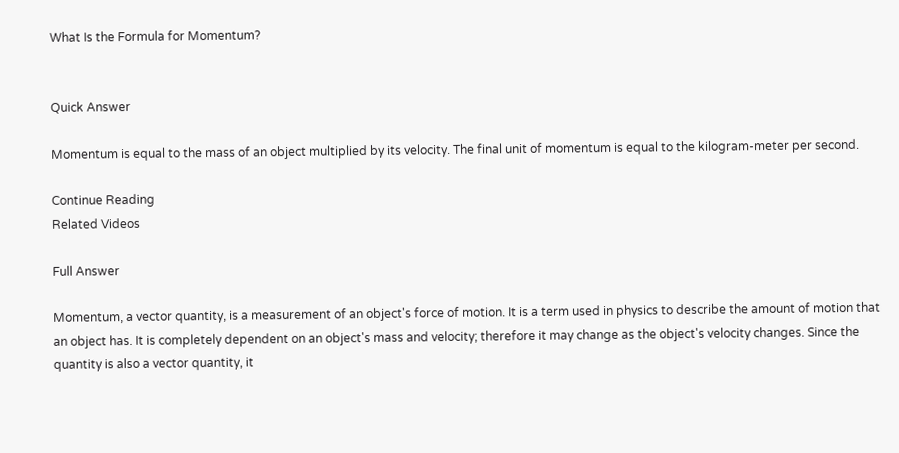What Is the Formula for Momentum?


Quick Answer

Momentum is equal to the mass of an object multiplied by its velocity. The final unit of momentum is equal to the kilogram-meter per second.

Continue Reading
Related Videos

Full Answer

Momentum, a vector quantity, is a measurement of an object's force of motion. It is a term used in physics to describe the amount of motion that an object has. It is completely dependent on an object's mass and velocity; therefore it may change as the object's velocity changes. Since the quantity is also a vector quantity, it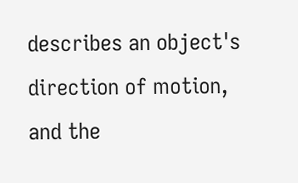describes an object's direction of motion, and the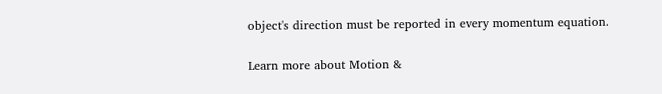object's direction must be reported in every momentum equation.

Learn more about Motion &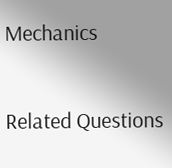Mechanics

Related Questions